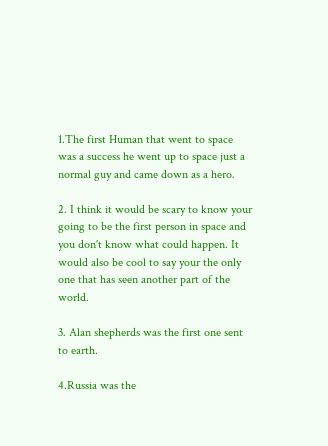1.The first Human that went to space was a success he went up to space just a normal guy and came down as a hero.

2. I think it would be scary to know your going to be the first person in space and you don't know what could happen. It would also be cool to say your the only one that has seen another part of the world.

3. Alan shepherds was the first one sent to earth.

4.Russia was the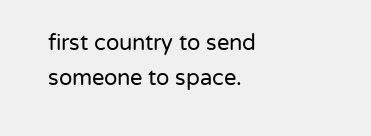first country to send someone to space.